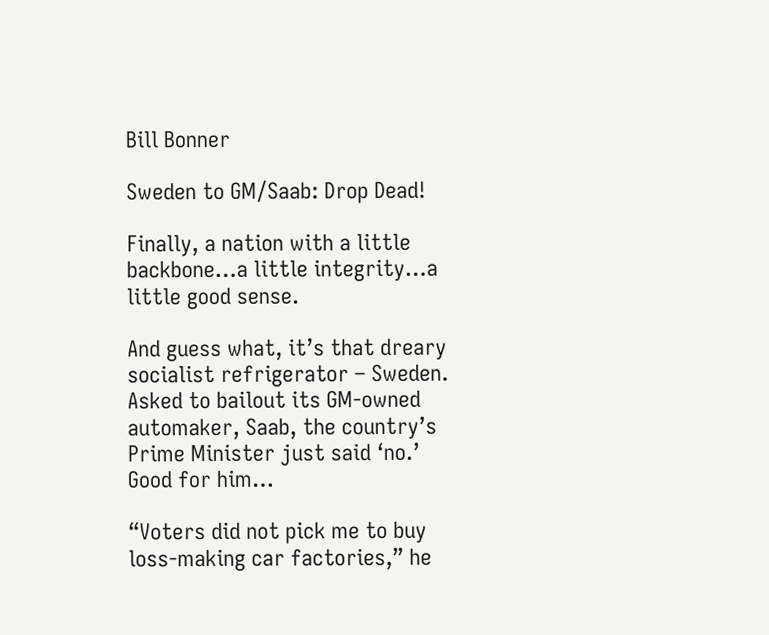Bill Bonner

Sweden to GM/Saab: Drop Dead!

Finally, a nation with a little backbone…a little integrity…a little good sense.

And guess what, it’s that dreary socialist refrigerator – Sweden. Asked to bailout its GM-owned automaker, Saab, the country’s Prime Minister just said ‘no.’ Good for him…

“Voters did not pick me to buy loss-making car factories,” he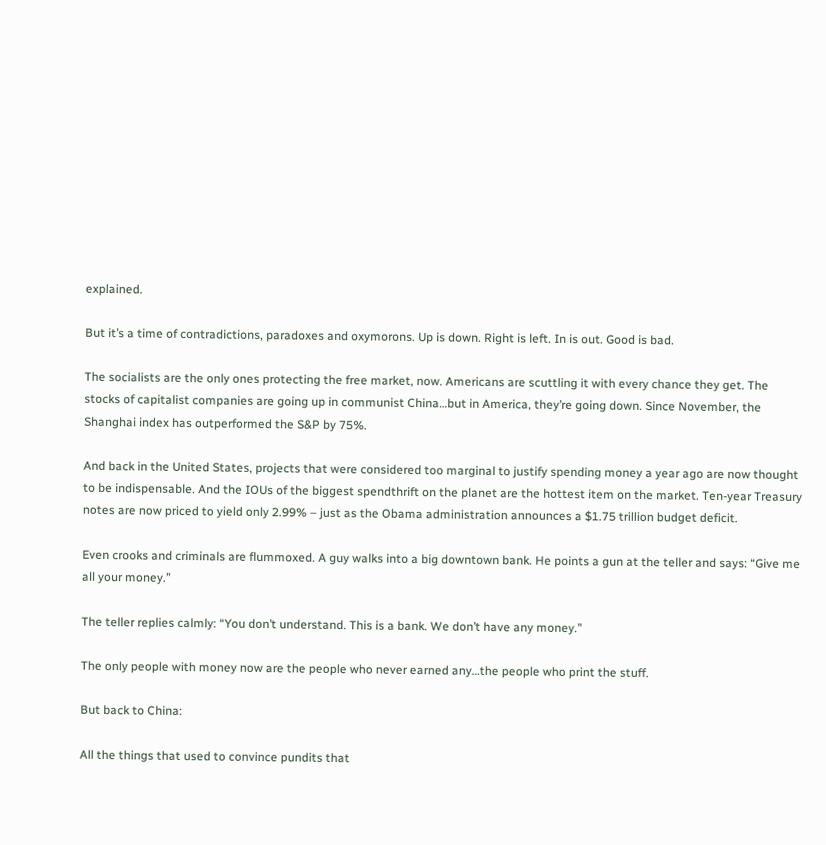explained.

But it’s a time of contradictions, paradoxes and oxymorons. Up is down. Right is left. In is out. Good is bad.

The socialists are the only ones protecting the free market, now. Americans are scuttling it with every chance they get. The stocks of capitalist companies are going up in communist China…but in America, they’re going down. Since November, the Shanghai index has outperformed the S&P by 75%.

And back in the United States, projects that were considered too marginal to justify spending money a year ago are now thought to be indispensable. And the IOUs of the biggest spendthrift on the planet are the hottest item on the market. Ten-year Treasury notes are now priced to yield only 2.99% – just as the Obama administration announces a $1.75 trillion budget deficit.

Even crooks and criminals are flummoxed. A guy walks into a big downtown bank. He points a gun at the teller and says: “Give me all your money.”

The teller replies calmly: “You don’t understand. This is a bank. We don’t have any money.”

The only people with money now are the people who never earned any…the people who print the stuff.

But back to China:

All the things that used to convince pundits that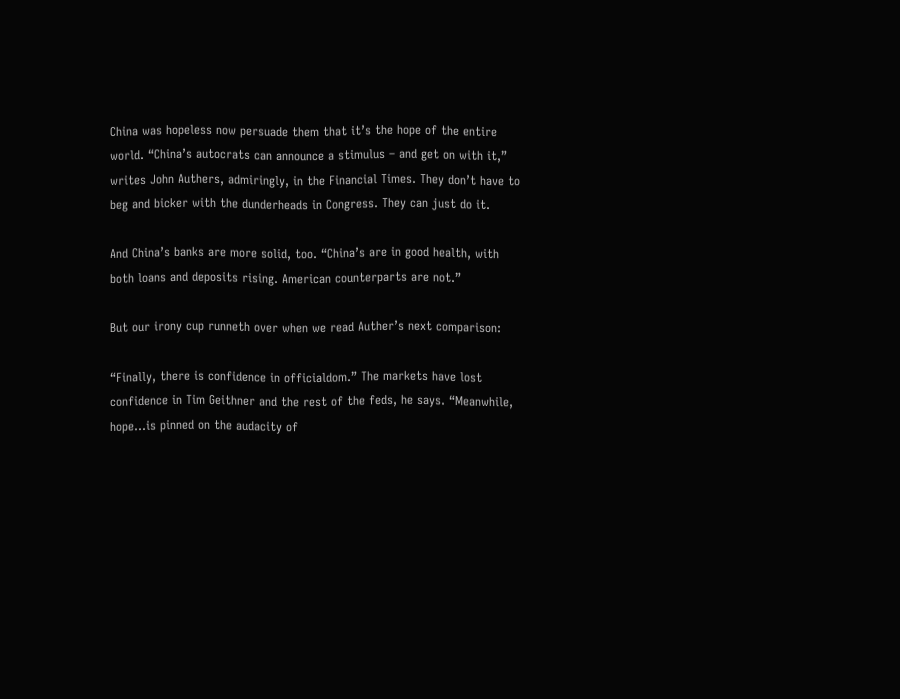China was hopeless now persuade them that it’s the hope of the entire world. “China’s autocrats can announce a stimulus – and get on with it,” writes John Authers, admiringly, in the Financial Times. They don’t have to beg and bicker with the dunderheads in Congress. They can just do it.

And China’s banks are more solid, too. “China’s are in good health, with both loans and deposits rising. American counterparts are not.”

But our irony cup runneth over when we read Auther’s next comparison:

“Finally, there is confidence in officialdom.” The markets have lost confidence in Tim Geithner and the rest of the feds, he says. “Meanwhile, hope…is pinned on the audacity of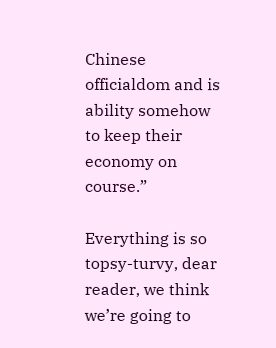Chinese officialdom and is ability somehow to keep their economy on course.”

Everything is so topsy-turvy, dear reader, we think we’re going to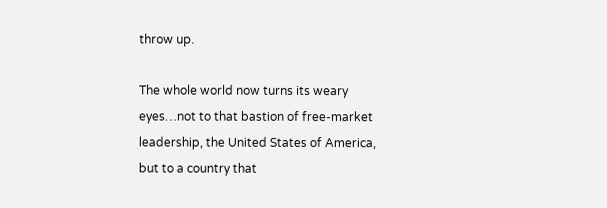throw up.

The whole world now turns its weary eyes…not to that bastion of free-market leadership, the United States of America, but to a country that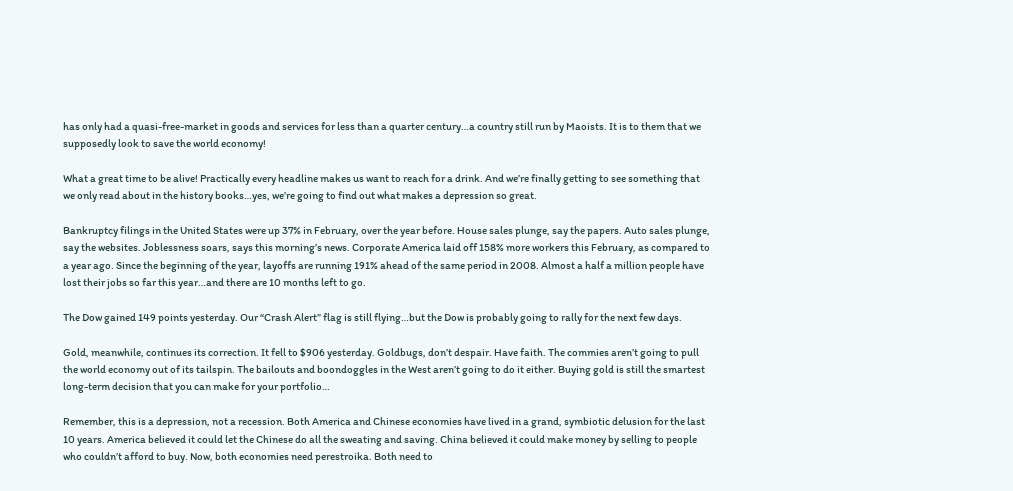has only had a quasi-free-market in goods and services for less than a quarter century…a country still run by Maoists. It is to them that we supposedly look to save the world economy!

What a great time to be alive! Practically every headline makes us want to reach for a drink. And we’re finally getting to see something that we only read about in the history books…yes, we’re going to find out what makes a depression so great.

Bankruptcy filings in the United States were up 37% in February, over the year before. House sales plunge, say the papers. Auto sales plunge, say the websites. Joblessness soars, says this morning’s news. Corporate America laid off 158% more workers this February, as compared to a year ago. Since the beginning of the year, layoffs are running 191% ahead of the same period in 2008. Almost a half a million people have lost their jobs so far this year…and there are 10 months left to go.

The Dow gained 149 points yesterday. Our “Crash Alert” flag is still flying…but the Dow is probably going to rally for the next few days.

Gold, meanwhile, continues its correction. It fell to $906 yesterday. Goldbugs, don’t despair. Have faith. The commies aren’t going to pull the world economy out of its tailspin. The bailouts and boondoggles in the West aren’t going to do it either. Buying gold is still the smartest long-term decision that you can make for your portfolio…

Remember, this is a depression, not a recession. Both America and Chinese economies have lived in a grand, symbiotic delusion for the last 10 years. America believed it could let the Chinese do all the sweating and saving. China believed it could make money by selling to people who couldn’t afford to buy. Now, both economies need perestroika. Both need to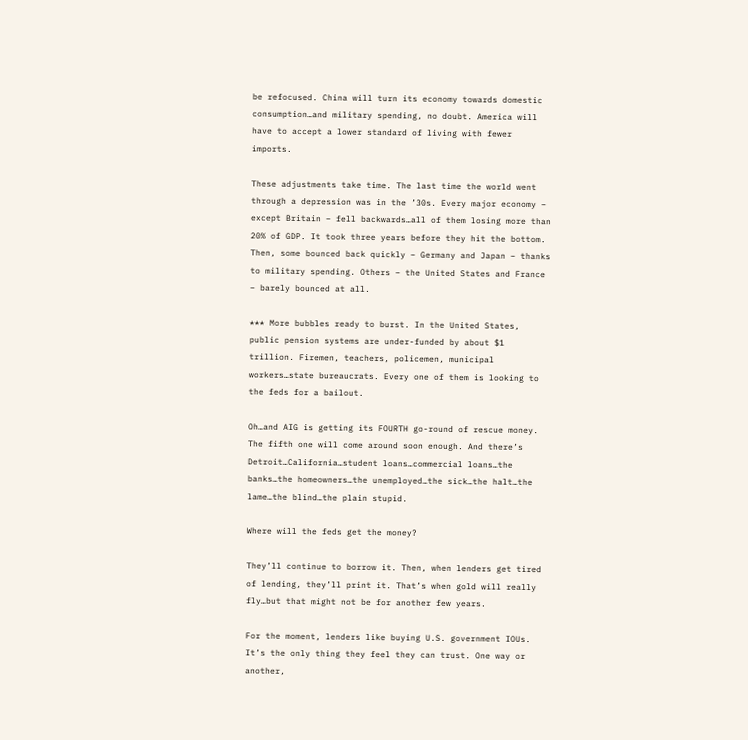be refocused. China will turn its economy towards domestic consumption…and military spending, no doubt. America will have to accept a lower standard of living with fewer imports.

These adjustments take time. The last time the world went through a depression was in the ’30s. Every major economy – except Britain – fell backwards…all of them losing more than 20% of GDP. It took three years before they hit the bottom. Then, some bounced back quickly – Germany and Japan – thanks to military spending. Others – the United States and France – barely bounced at all.

*** More bubbles ready to burst. In the United States, public pension systems are under-funded by about $1 trillion. Firemen, teachers, policemen, municipal workers…state bureaucrats. Every one of them is looking to the feds for a bailout.

Oh…and AIG is getting its FOURTH go-round of rescue money. The fifth one will come around soon enough. And there’s Detroit…California…student loans…commercial loans…the banks…the homeowners…the unemployed…the sick…the halt…the lame…the blind…the plain stupid.

Where will the feds get the money?

They’ll continue to borrow it. Then, when lenders get tired of lending, they’ll print it. That’s when gold will really fly…but that might not be for another few years.

For the moment, lenders like buying U.S. government IOUs. It’s the only thing they feel they can trust. One way or another,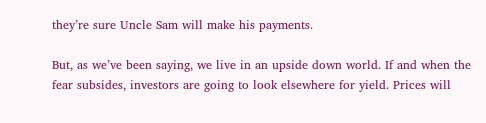they’re sure Uncle Sam will make his payments.

But, as we’ve been saying, we live in an upside down world. If and when the fear subsides, investors are going to look elsewhere for yield. Prices will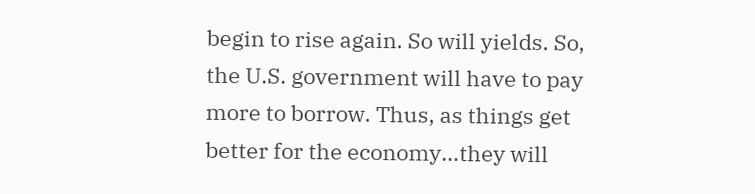begin to rise again. So will yields. So, the U.S. government will have to pay more to borrow. Thus, as things get better for the economy…they will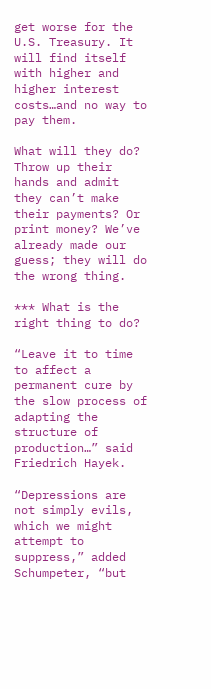get worse for the U.S. Treasury. It will find itself with higher and higher interest costs…and no way to pay them.

What will they do? Throw up their hands and admit they can’t make their payments? Or print money? We’ve already made our guess; they will do the wrong thing.

*** What is the right thing to do?

“Leave it to time to affect a permanent cure by the slow process of adapting the structure of production…” said Friedrich Hayek.

“Depressions are not simply evils, which we might attempt to suppress,” added Schumpeter, “but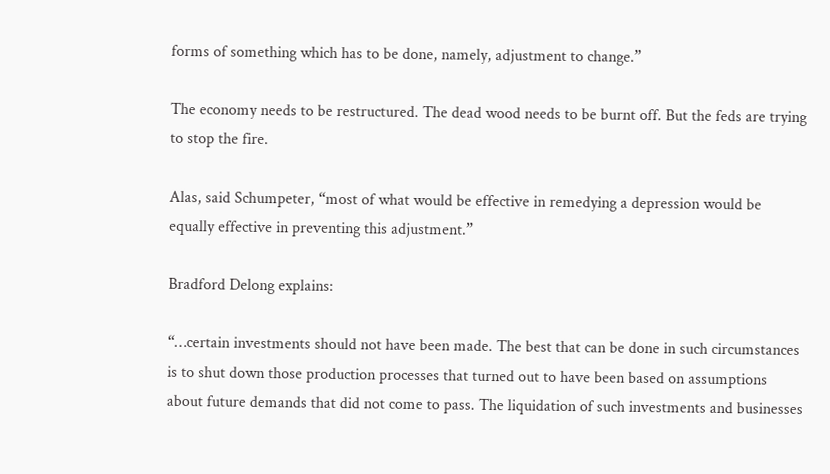forms of something which has to be done, namely, adjustment to change.”

The economy needs to be restructured. The dead wood needs to be burnt off. But the feds are trying to stop the fire.

Alas, said Schumpeter, “most of what would be effective in remedying a depression would be equally effective in preventing this adjustment.”

Bradford Delong explains:

“…certain investments should not have been made. The best that can be done in such circumstances is to shut down those production processes that turned out to have been based on assumptions about future demands that did not come to pass. The liquidation of such investments and businesses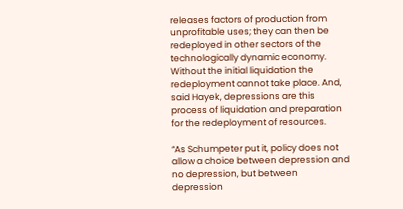releases factors of production from unprofitable uses; they can then be redeployed in other sectors of the technologically dynamic economy. Without the initial liquidation the redeployment cannot take place. And, said Hayek, depressions are this process of liquidation and preparation for the redeployment of resources.

“As Schumpeter put it, policy does not allow a choice between depression and no depression, but between depression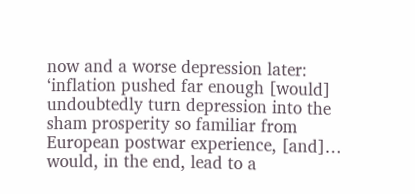now and a worse depression later: ‘inflation pushed far enough [would] undoubtedly turn depression into the sham prosperity so familiar from European postwar experience, [and]… would, in the end, lead to a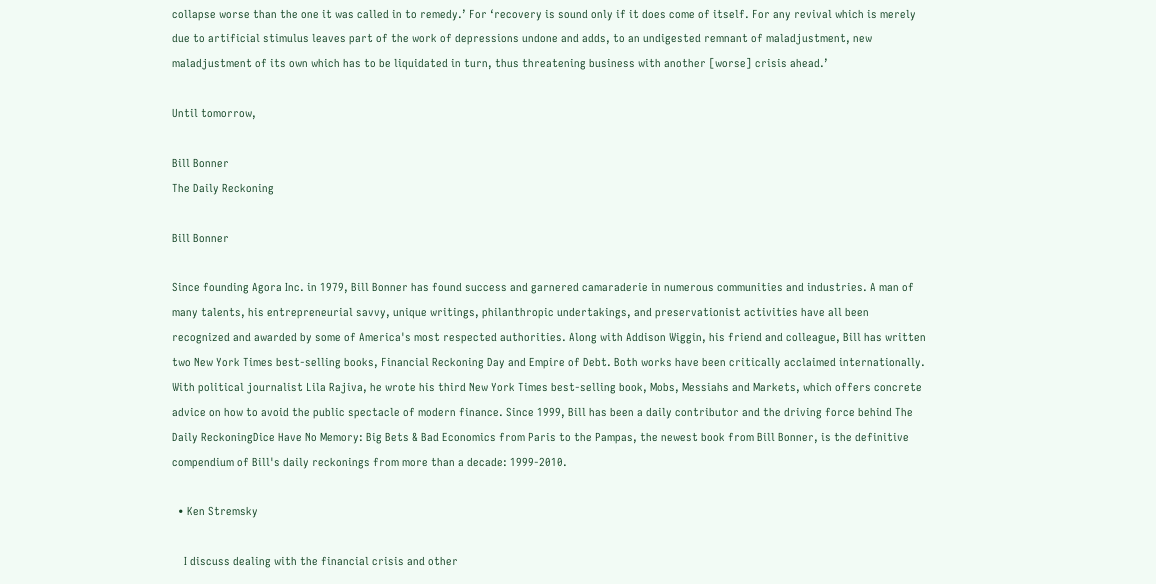collapse worse than the one it was called in to remedy.’ For ‘recovery is sound only if it does come of itself. For any revival which is merely due to artificial stimulus leaves part of the work of depressions undone and adds, to an undigested remnant of maladjustment, new maladjustment of its own which has to be liquidated in turn, thus threatening business with another [worse] crisis ahead.’

Until tomorrow,

Bill Bonner
The Daily Reckoning

Bill Bonner

Since founding Agora Inc. in 1979, Bill Bonner has found success and garnered camaraderie in numerous communities and industries. A man of many talents, his entrepreneurial savvy, unique writings, philanthropic undertakings, and preservationist activities have all been recognized and awarded by some of America's most respected authorities. Along with Addison Wiggin, his friend and colleague, Bill has written two New York Times best-selling books, Financial Reckoning Day and Empire of Debt. Both works have been critically acclaimed internationally. With political journalist Lila Rajiva, he wrote his third New York Times best-selling book, Mobs, Messiahs and Markets, which offers concrete advice on how to avoid the public spectacle of modern finance. Since 1999, Bill has been a daily contributor and the driving force behind The Daily ReckoningDice Have No Memory: Big Bets & Bad Economics from Paris to the Pampas, the newest book from Bill Bonner, is the definitive compendium of Bill's daily reckonings from more than a decade: 1999-2010.

  • Ken Stremsky

    I discuss dealing with the financial crisis and other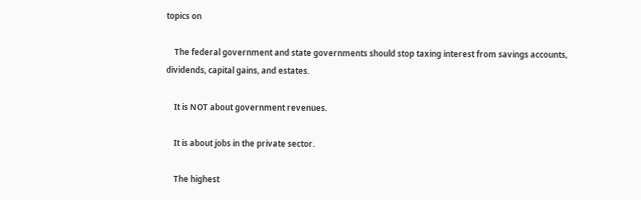topics on

    The federal government and state governments should stop taxing interest from savings accounts, dividends, capital gains, and estates.

    It is NOT about government revenues.

    It is about jobs in the private sector.

    The highest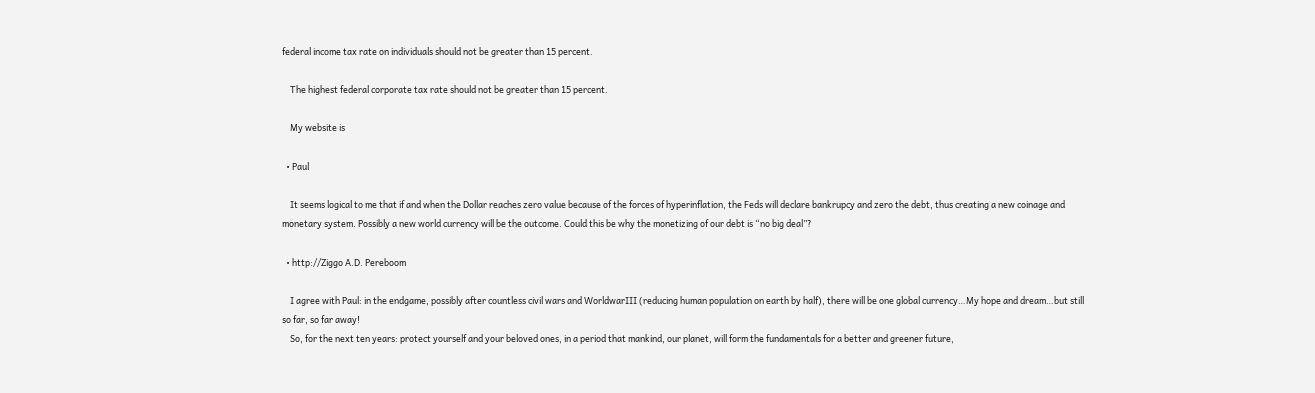federal income tax rate on individuals should not be greater than 15 percent.

    The highest federal corporate tax rate should not be greater than 15 percent.

    My website is

  • Paul

    It seems logical to me that if and when the Dollar reaches zero value because of the forces of hyperinflation, the Feds will declare bankrupcy and zero the debt, thus creating a new coinage and monetary system. Possibly a new world currency will be the outcome. Could this be why the monetizing of our debt is “no big deal”?

  • http://Ziggo A.D. Pereboom

    I agree with Paul: in the endgame, possibly after countless civil wars and WorldwarIII (reducing human population on earth by half), there will be one global currency…My hope and dream…but still so far, so far away!
    So, for the next ten years: protect yourself and your beloved ones, in a period that mankind, our planet, will form the fundamentals for a better and greener future,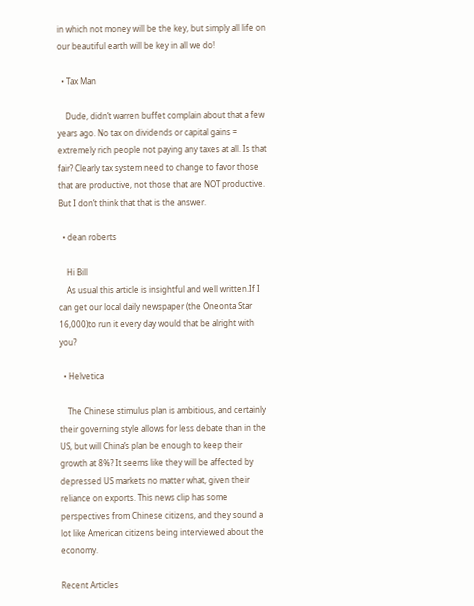in which not money will be the key, but simply all life on our beautiful earth will be key in all we do!

  • Tax Man

    Dude, didn’t warren buffet complain about that a few years ago. No tax on dividends or capital gains = extremely rich people not paying any taxes at all. Is that fair? Clearly tax system need to change to favor those that are productive, not those that are NOT productive. But I don’t think that that is the answer.

  • dean roberts

    Hi Bill
    As usual this article is insightful and well written.If I can get our local daily newspaper (the Oneonta Star 16,000)to run it every day would that be alright with you?

  • Helvetica

    The Chinese stimulus plan is ambitious, and certainly their governing style allows for less debate than in the US, but will China’s plan be enough to keep their growth at 8%? It seems like they will be affected by depressed US markets no matter what, given their reliance on exports. This news clip has some perspectives from Chinese citizens, and they sound a lot like American citizens being interviewed about the economy.

Recent Articles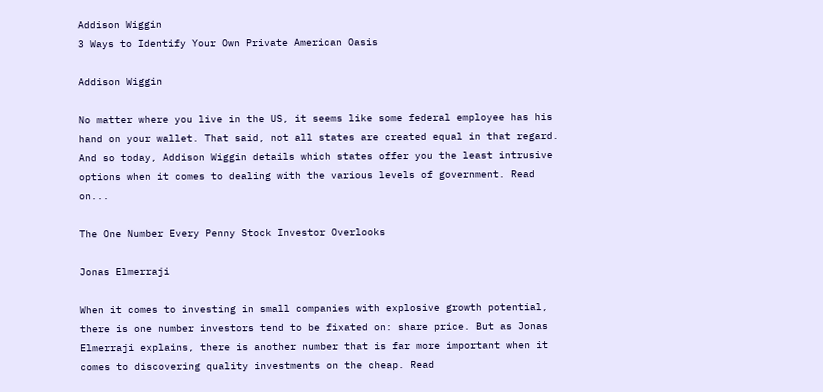Addison Wiggin
3 Ways to Identify Your Own Private American Oasis

Addison Wiggin

No matter where you live in the US, it seems like some federal employee has his hand on your wallet. That said, not all states are created equal in that regard. And so today, Addison Wiggin details which states offer you the least intrusive options when it comes to dealing with the various levels of government. Read on...

The One Number Every Penny Stock Investor Overlooks

Jonas Elmerraji

When it comes to investing in small companies with explosive growth potential, there is one number investors tend to be fixated on: share price. But as Jonas Elmerraji explains, there is another number that is far more important when it comes to discovering quality investments on the cheap. Read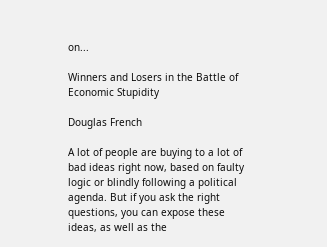on...

Winners and Losers in the Battle of Economic Stupidity

Douglas French

A lot of people are buying to a lot of bad ideas right now, based on faulty logic or blindly following a political agenda. But if you ask the right questions, you can expose these ideas, as well as the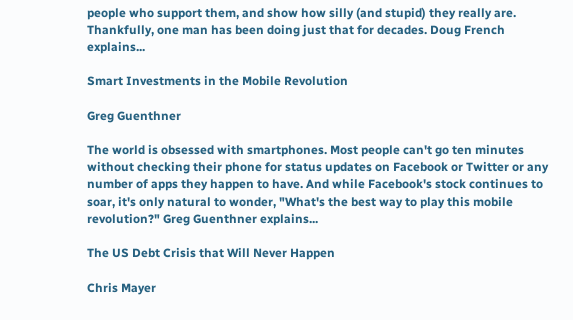people who support them, and show how silly (and stupid) they really are. Thankfully, one man has been doing just that for decades. Doug French explains...

Smart Investments in the Mobile Revolution

Greg Guenthner

The world is obsessed with smartphones. Most people can't go ten minutes without checking their phone for status updates on Facebook or Twitter or any number of apps they happen to have. And while Facebook's stock continues to soar, it's only natural to wonder, "What's the best way to play this mobile revolution?" Greg Guenthner explains...

The US Debt Crisis that Will Never Happen

Chris Mayer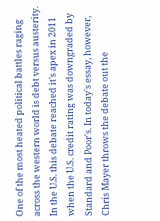One of the most heated political battles raging across the western world is debt versus austerity. In the U.S. this debate reached it's apex in 2011 when the U.S. credit rating was downgraded by Standard and Poor's. In today's essay, however, Chris Mayer throws the debate out the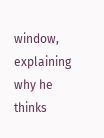window, explaining why he thinks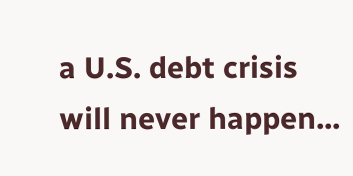a U.S. debt crisis will never happen...